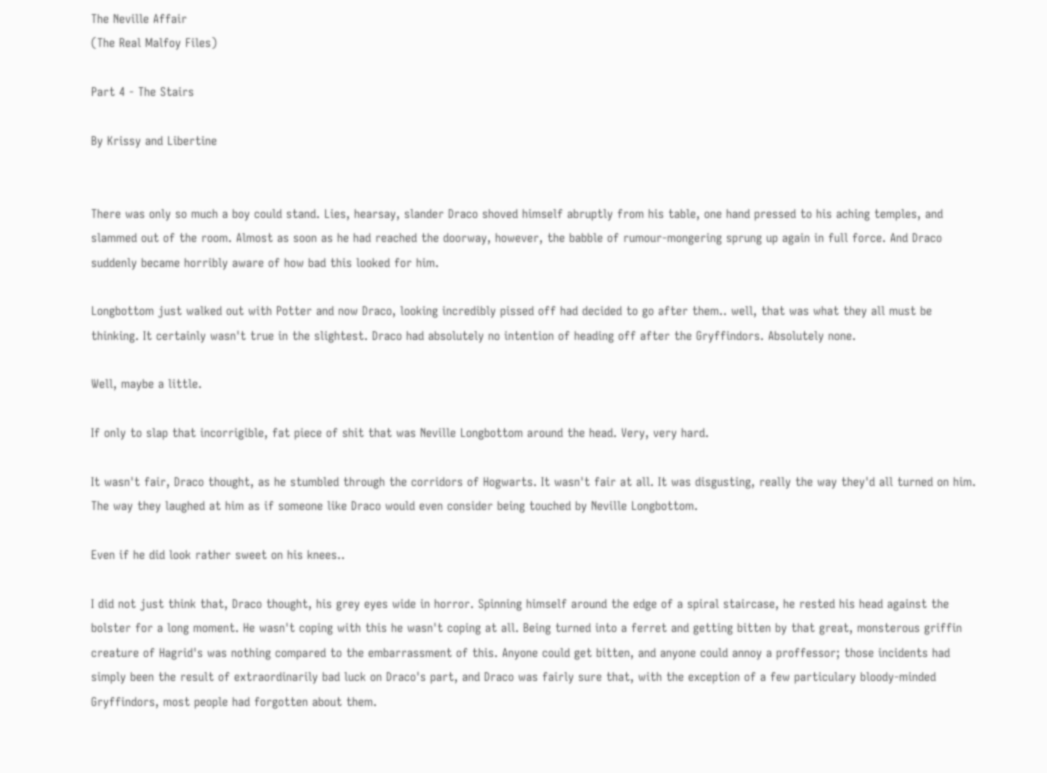The Neville Affair
(The Real Malfoy Files)

Part 4 - The Stairs

By Krissy and Libertine


There was only so much a boy could stand. Lies, hearsay, slander Draco shoved himself abruptly from his table, one hand pressed to his aching temples, and slammed out of the room. Almost as soon as he had reached the doorway, however, the babble of rumour-mongering sprung up again in full force. And Draco suddenly became horribly aware of how bad this looked for him.

Longbottom just walked out with Potter and now Draco, looking incredibly pissed off had decided to go after them.. well, that was what they all must be thinking. It certainly wasn't true in the slightest. Draco had absolutely no intention of heading off after the Gryffindors. Absolutely none.

Well, maybe a little.

If only to slap that incorrigible, fat piece of shit that was Neville Longbottom around the head. Very, very hard.

It wasn't fair, Draco thought, as he stumbled through the corridors of Hogwarts. It wasn't fair at all. It was disgusting, really the way they'd all turned on him. The way they laughed at him as if someone like Draco would even consider being touched by Neville Longbottom.

Even if he did look rather sweet on his knees..

I did not just think that, Draco thought, his grey eyes wide in horror. Spinning himself around the edge of a spiral staircase, he rested his head against the bolster for a long moment. He wasn't coping with this he wasn't coping at all. Being turned into a ferret and getting bitten by that great, monsterous griffin creature of Hagrid's was nothing compared to the embarrassment of this. Anyone could get bitten, and anyone could annoy a proffessor; those incidents had simply been the result of extraordinarily bad luck on Draco's part, and Draco was fairly sure that, with the exception of a few particulary bloody-minded Gryffindors, most people had forgotten about them.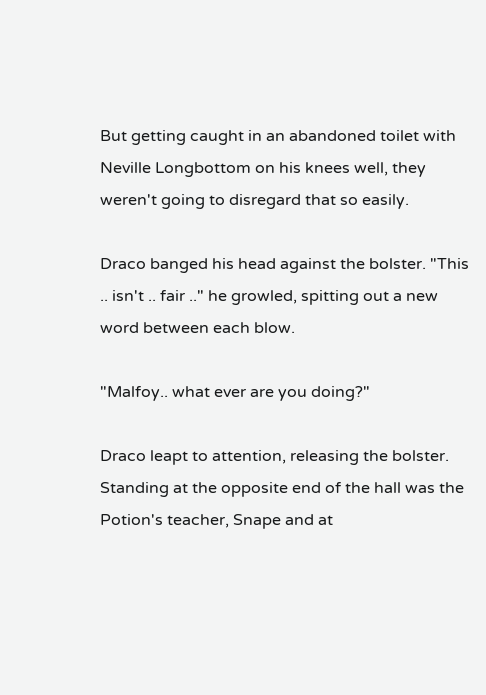But getting caught in an abandoned toilet with Neville Longbottom on his knees well, they weren't going to disregard that so easily.

Draco banged his head against the bolster. "This .. isn't .. fair .." he growled, spitting out a new word between each blow.

"Malfoy.. what ever are you doing?"

Draco leapt to attention, releasing the bolster. Standing at the opposite end of the hall was the Potion's teacher, Snape and at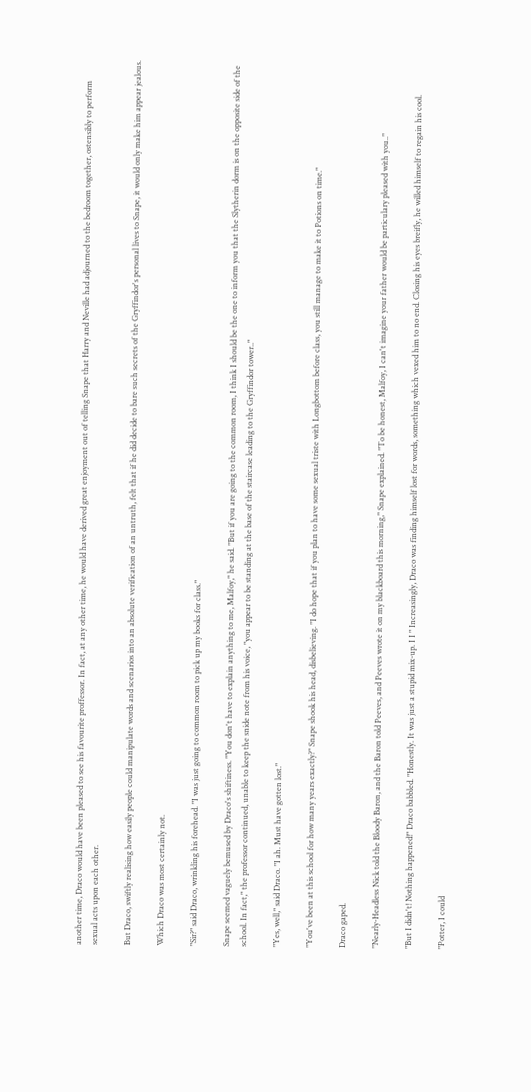another time, Draco would have been pleased to see his favourite proffessor. In fact, at any other time, he would have derived great enjoyment out of telling Snape that Harry and Neville had adjourned to the bedroom together, ostensibly to perform sexual acts upon each other.

But Draco, swiftly realising how easily people could manipulate words and scenarios into an absolute verification of an untruth, felt that if he did decide to bare such secrets of the Gryffindor's personal lives to Snape, it would only make him appear jealous.

Which Draco was most certainly not.

"Sir?" said Draco, wrinkling his forehead. "I was just going to common room to pick up my books for class."

Snape seemed vaguely bemused by Draco's shiftiness. "You don't have to explain anything to me, Malfoy," he said. "But if you are going to the common room, I think I should be the one to inform you that the Slytherin dorm is on the opposite side of the school. In fact," the professor continued, unable to keep the snide note from his voice, "you appear to be standing at the base of the staircase leading to the Gryffindor tower.."

"Yes, well," said Draco. "I ah. Must have gotten lost."

"You've been at this school for how many years exactly?" Snape shook his head, disbelieving. "I do hope that if you plan to have some sexual triste with Longbottom before class, you still manage to make it to Potions on time."

Draco gaped.

"Nearly-Headless Nick told the Bloody Baron, and the Baron told Peeves, and Peeves wrote it on my blackboard this morning," Snape explained. "To be honest, Malfoy, I can't imagine your father would be particulary pleased with you.."

"But I didn't! Nothing happened!" Draco babbled. "Honestly. It was just a stupid mix-up. I I " Increasingly, Draco was finding himself lost for words, something which vexed him to no end. Closing his eyes breifly, he willed himself to regain his cool.

"Potter, I could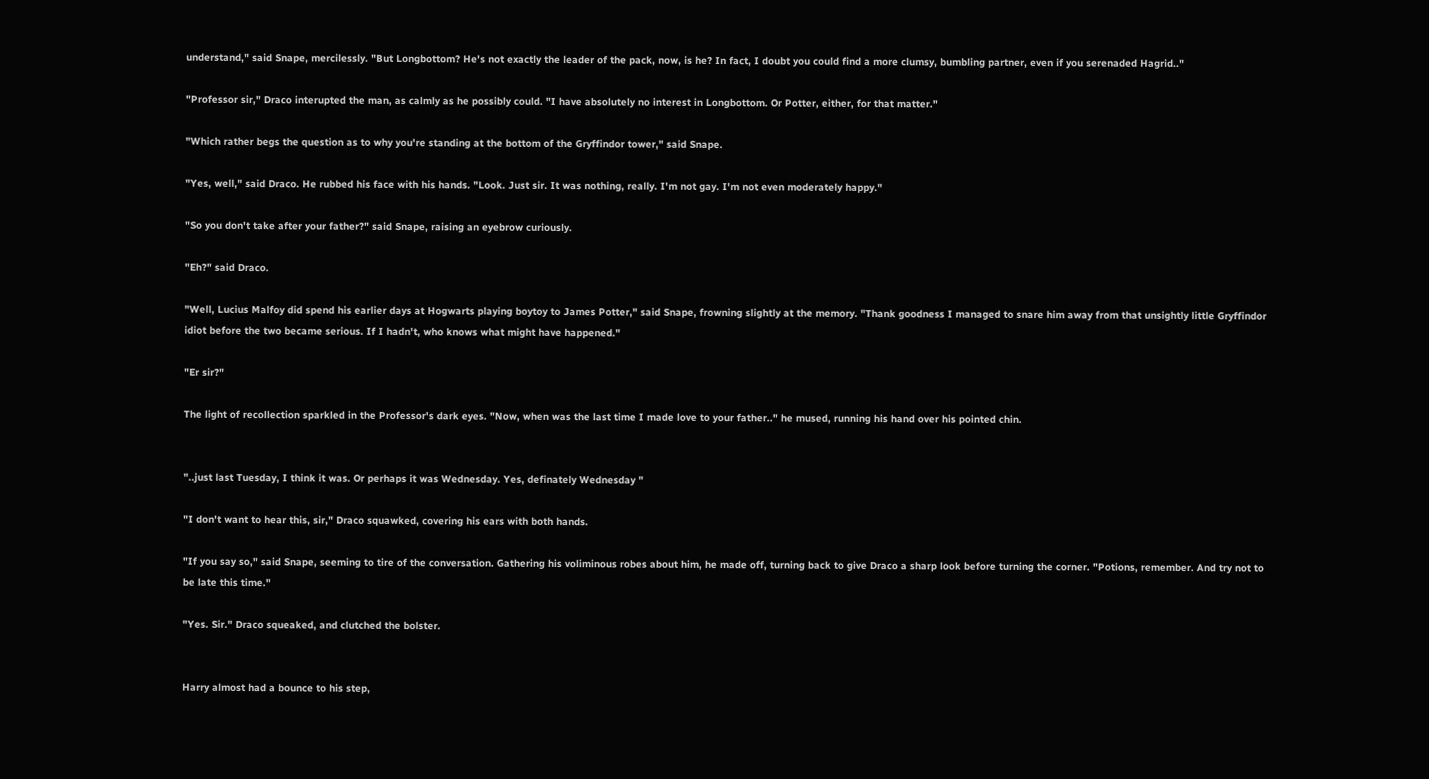understand," said Snape, mercilessly. "But Longbottom? He's not exactly the leader of the pack, now, is he? In fact, I doubt you could find a more clumsy, bumbling partner, even if you serenaded Hagrid.."

"Professor sir," Draco interupted the man, as calmly as he possibly could. "I have absolutely no interest in Longbottom. Or Potter, either, for that matter."

"Which rather begs the question as to why you're standing at the bottom of the Gryffindor tower," said Snape.

"Yes, well," said Draco. He rubbed his face with his hands. "Look. Just sir. It was nothing, really. I'm not gay. I'm not even moderately happy."

"So you don't take after your father?" said Snape, raising an eyebrow curiously.

"Eh?" said Draco.

"Well, Lucius Malfoy did spend his earlier days at Hogwarts playing boytoy to James Potter," said Snape, frowning slightly at the memory. "Thank goodness I managed to snare him away from that unsightly little Gryffindor idiot before the two became serious. If I hadn't, who knows what might have happened."

"Er sir?"

The light of recollection sparkled in the Professor's dark eyes. "Now, when was the last time I made love to your father.." he mused, running his hand over his pointed chin.


"..just last Tuesday, I think it was. Or perhaps it was Wednesday. Yes, definately Wednesday "

"I don't want to hear this, sir," Draco squawked, covering his ears with both hands.

"If you say so," said Snape, seeming to tire of the conversation. Gathering his voliminous robes about him, he made off, turning back to give Draco a sharp look before turning the corner. "Potions, remember. And try not to be late this time."

"Yes. Sir." Draco squeaked, and clutched the bolster.


Harry almost had a bounce to his step,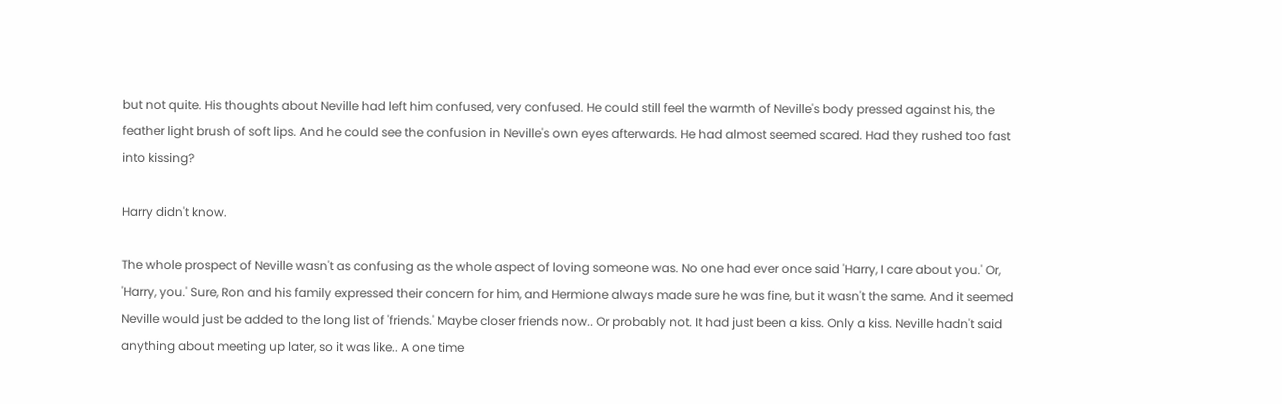but not quite. His thoughts about Neville had left him confused, very confused. He could still feel the warmth of Neville's body pressed against his, the feather light brush of soft lips. And he could see the confusion in Neville's own eyes afterwards. He had almost seemed scared. Had they rushed too fast into kissing?

Harry didn't know.

The whole prospect of Neville wasn't as confusing as the whole aspect of loving someone was. No one had ever once said 'Harry, I care about you.' Or, 'Harry, you.' Sure, Ron and his family expressed their concern for him, and Hermione always made sure he was fine, but it wasn't the same. And it seemed Neville would just be added to the long list of 'friends.' Maybe closer friends now.. Or probably not. It had just been a kiss. Only a kiss. Neville hadn't said anything about meeting up later, so it was like.. A one time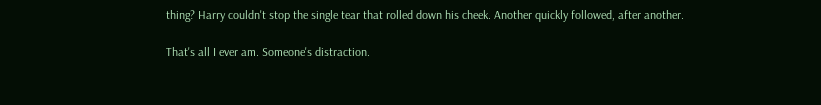thing? Harry couldn't stop the single tear that rolled down his cheek. Another quickly followed, after another.

That's all I ever am. Someone's distraction.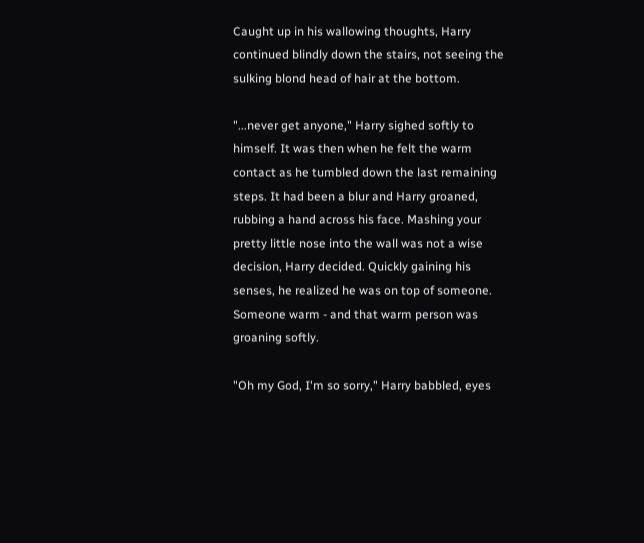Caught up in his wallowing thoughts, Harry continued blindly down the stairs, not seeing the sulking blond head of hair at the bottom.

"...never get anyone," Harry sighed softly to himself. It was then when he felt the warm contact as he tumbled down the last remaining steps. It had been a blur and Harry groaned, rubbing a hand across his face. Mashing your pretty little nose into the wall was not a wise decision, Harry decided. Quickly gaining his senses, he realized he was on top of someone. Someone warm - and that warm person was groaning softly.

"Oh my God, I'm so sorry," Harry babbled, eyes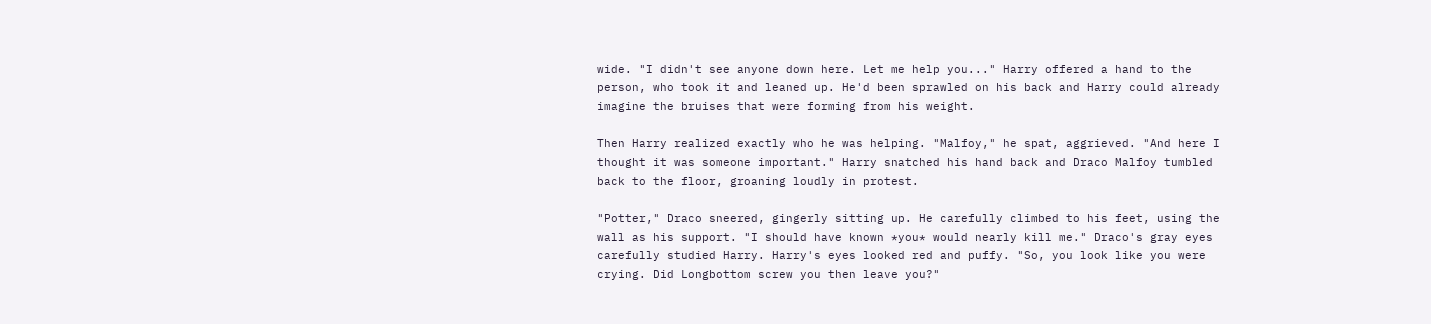wide. "I didn't see anyone down here. Let me help you..." Harry offered a hand to the person, who took it and leaned up. He'd been sprawled on his back and Harry could already imagine the bruises that were forming from his weight.

Then Harry realized exactly who he was helping. "Malfoy," he spat, aggrieved. "And here I thought it was someone important." Harry snatched his hand back and Draco Malfoy tumbled back to the floor, groaning loudly in protest.

"Potter," Draco sneered, gingerly sitting up. He carefully climbed to his feet, using the wall as his support. "I should have known *you* would nearly kill me." Draco's gray eyes carefully studied Harry. Harry's eyes looked red and puffy. "So, you look like you were crying. Did Longbottom screw you then leave you?"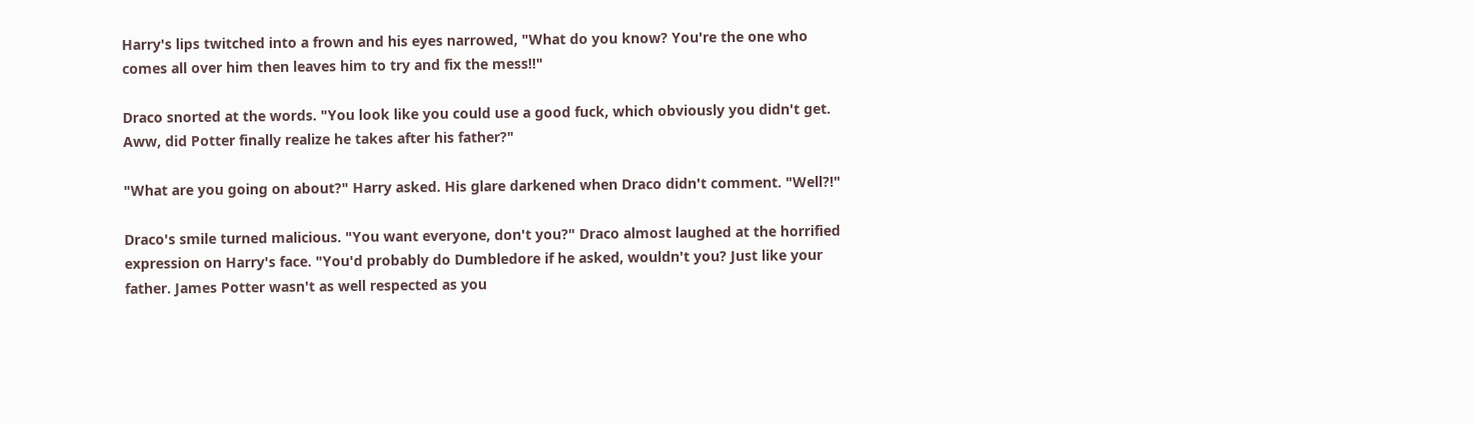Harry's lips twitched into a frown and his eyes narrowed, "What do you know? You're the one who comes all over him then leaves him to try and fix the mess!!"

Draco snorted at the words. "You look like you could use a good fuck, which obviously you didn't get. Aww, did Potter finally realize he takes after his father?"

"What are you going on about?" Harry asked. His glare darkened when Draco didn't comment. "Well?!"

Draco's smile turned malicious. "You want everyone, don't you?" Draco almost laughed at the horrified expression on Harry's face. "You'd probably do Dumbledore if he asked, wouldn't you? Just like your father. James Potter wasn't as well respected as you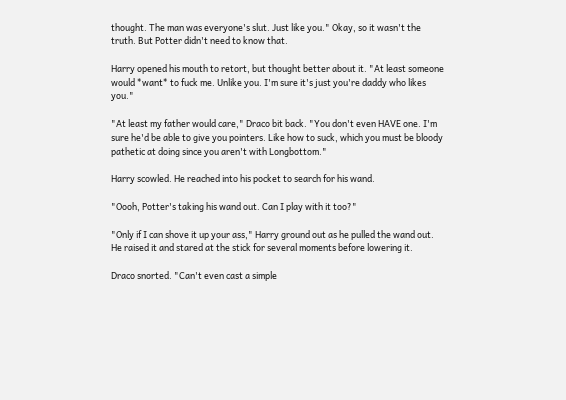thought. The man was everyone's slut. Just like you." Okay, so it wasn't the truth. But Potter didn't need to know that.

Harry opened his mouth to retort, but thought better about it. "At least someone would *want* to fuck me. Unlike you. I'm sure it's just you're daddy who likes you."

"At least my father would care," Draco bit back. "You don't even HAVE one. I'm sure he'd be able to give you pointers. Like how to suck, which you must be bloody pathetic at doing since you aren't with Longbottom."

Harry scowled. He reached into his pocket to search for his wand.

"Oooh, Potter's taking his wand out. Can I play with it too?"

"Only if I can shove it up your ass," Harry ground out as he pulled the wand out. He raised it and stared at the stick for several moments before lowering it.

Draco snorted. "Can't even cast a simple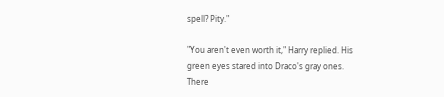spell? Pity."

"You aren't even worth it," Harry replied. His green eyes stared into Draco's gray ones. There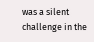was a silent challenge in the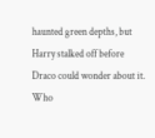haunted green depths, but Harry stalked off before Draco could wonder about it. Who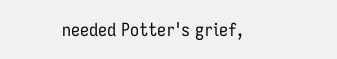needed Potter's grief,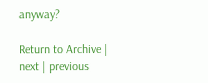anyway?

Return to Archive | next | previous